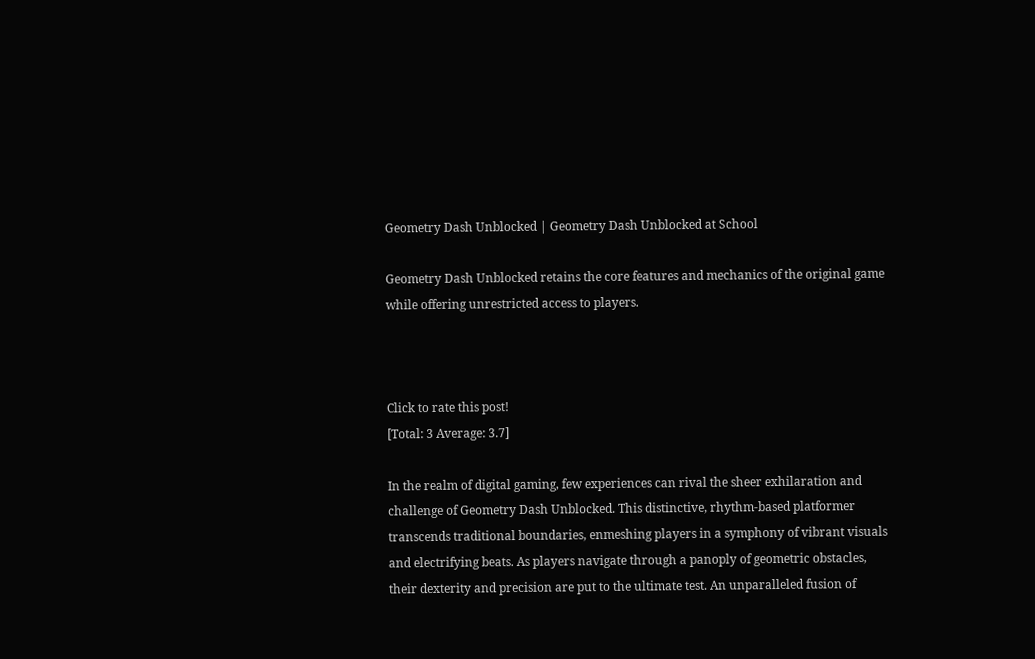Geometry Dash Unblocked | Geometry Dash Unblocked at School

Geometry Dash Unblocked retains the core features and mechanics of the original game while offering unrestricted access to players.



Click to rate this post!
[Total: 3 Average: 3.7]

In the realm of digital gaming, few experiences can rival the sheer exhilaration and challenge of Geometry Dash Unblocked. This distinctive, rhythm-based platformer transcends traditional boundaries, enmeshing players in a symphony of vibrant visuals and electrifying beats. As players navigate through a panoply of geometric obstacles, their dexterity and precision are put to the ultimate test. An unparalleled fusion of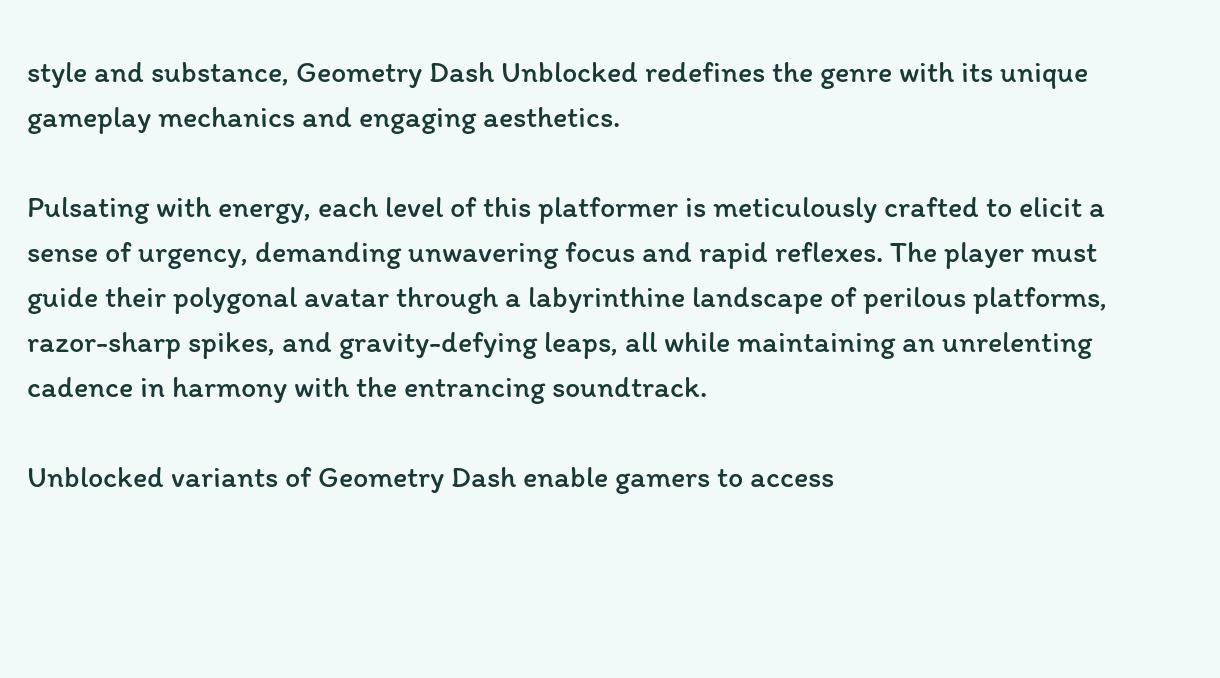style and substance, Geometry Dash Unblocked redefines the genre with its unique gameplay mechanics and engaging aesthetics.

Pulsating with energy, each level of this platformer is meticulously crafted to elicit a sense of urgency, demanding unwavering focus and rapid reflexes. The player must guide their polygonal avatar through a labyrinthine landscape of perilous platforms, razor-sharp spikes, and gravity-defying leaps, all while maintaining an unrelenting cadence in harmony with the entrancing soundtrack.

Unblocked variants of Geometry Dash enable gamers to access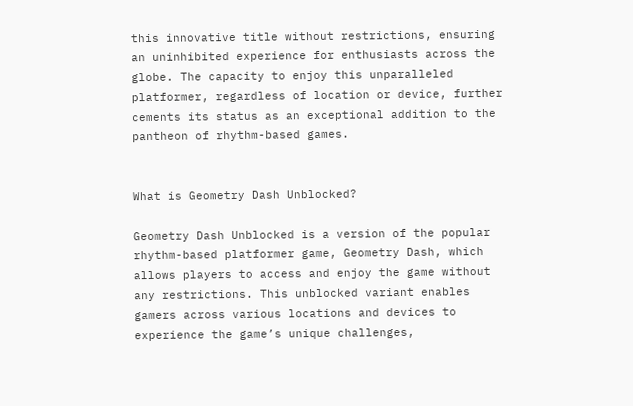this innovative title without restrictions, ensuring an uninhibited experience for enthusiasts across the globe. The capacity to enjoy this unparalleled platformer, regardless of location or device, further cements its status as an exceptional addition to the pantheon of rhythm-based games.


What is Geometry Dash Unblocked?

Geometry Dash Unblocked is a version of the popular rhythm-based platformer game, Geometry Dash, which allows players to access and enjoy the game without any restrictions. This unblocked variant enables gamers across various locations and devices to experience the game’s unique challenges,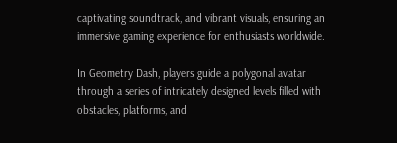captivating soundtrack, and vibrant visuals, ensuring an immersive gaming experience for enthusiasts worldwide.

In Geometry Dash, players guide a polygonal avatar through a series of intricately designed levels filled with obstacles, platforms, and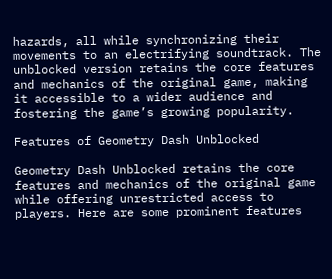hazards, all while synchronizing their movements to an electrifying soundtrack. The unblocked version retains the core features and mechanics of the original game, making it accessible to a wider audience and fostering the game’s growing popularity.

Features of Geometry Dash Unblocked

Geometry Dash Unblocked retains the core features and mechanics of the original game while offering unrestricted access to players. Here are some prominent features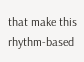that make this rhythm-based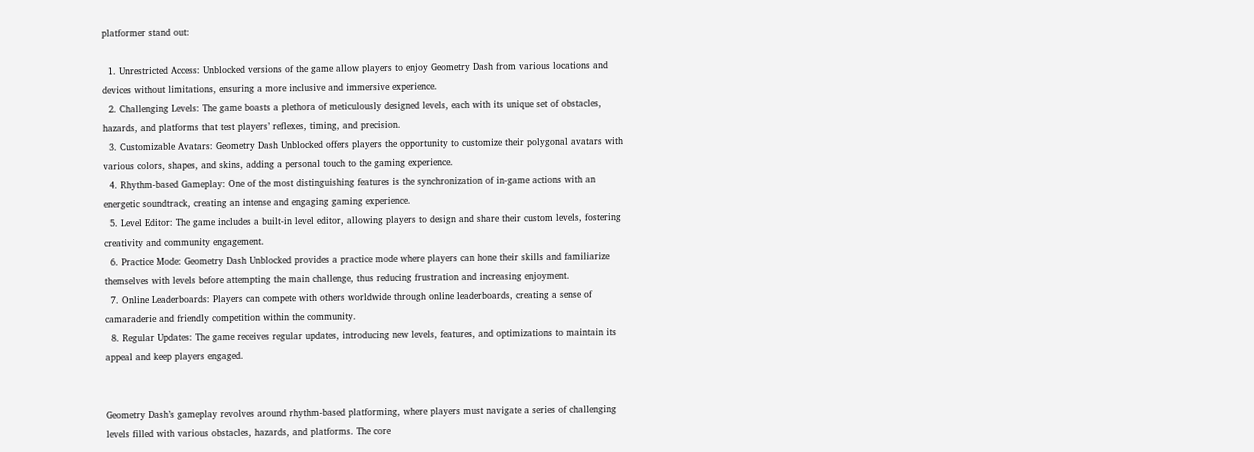platformer stand out:

  1. Unrestricted Access: Unblocked versions of the game allow players to enjoy Geometry Dash from various locations and devices without limitations, ensuring a more inclusive and immersive experience.
  2. Challenging Levels: The game boasts a plethora of meticulously designed levels, each with its unique set of obstacles, hazards, and platforms that test players’ reflexes, timing, and precision.
  3. Customizable Avatars: Geometry Dash Unblocked offers players the opportunity to customize their polygonal avatars with various colors, shapes, and skins, adding a personal touch to the gaming experience.
  4. Rhythm-based Gameplay: One of the most distinguishing features is the synchronization of in-game actions with an energetic soundtrack, creating an intense and engaging gaming experience.
  5. Level Editor: The game includes a built-in level editor, allowing players to design and share their custom levels, fostering creativity and community engagement.
  6. Practice Mode: Geometry Dash Unblocked provides a practice mode where players can hone their skills and familiarize themselves with levels before attempting the main challenge, thus reducing frustration and increasing enjoyment.
  7. Online Leaderboards: Players can compete with others worldwide through online leaderboards, creating a sense of camaraderie and friendly competition within the community.
  8. Regular Updates: The game receives regular updates, introducing new levels, features, and optimizations to maintain its appeal and keep players engaged.


Geometry Dash’s gameplay revolves around rhythm-based platforming, where players must navigate a series of challenging levels filled with various obstacles, hazards, and platforms. The core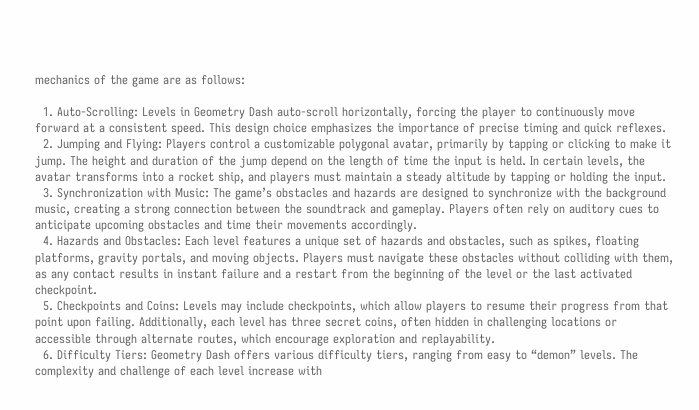mechanics of the game are as follows:

  1. Auto-Scrolling: Levels in Geometry Dash auto-scroll horizontally, forcing the player to continuously move forward at a consistent speed. This design choice emphasizes the importance of precise timing and quick reflexes.
  2. Jumping and Flying: Players control a customizable polygonal avatar, primarily by tapping or clicking to make it jump. The height and duration of the jump depend on the length of time the input is held. In certain levels, the avatar transforms into a rocket ship, and players must maintain a steady altitude by tapping or holding the input.
  3. Synchronization with Music: The game’s obstacles and hazards are designed to synchronize with the background music, creating a strong connection between the soundtrack and gameplay. Players often rely on auditory cues to anticipate upcoming obstacles and time their movements accordingly.
  4. Hazards and Obstacles: Each level features a unique set of hazards and obstacles, such as spikes, floating platforms, gravity portals, and moving objects. Players must navigate these obstacles without colliding with them, as any contact results in instant failure and a restart from the beginning of the level or the last activated checkpoint.
  5. Checkpoints and Coins: Levels may include checkpoints, which allow players to resume their progress from that point upon failing. Additionally, each level has three secret coins, often hidden in challenging locations or accessible through alternate routes, which encourage exploration and replayability.
  6. Difficulty Tiers: Geometry Dash offers various difficulty tiers, ranging from easy to “demon” levels. The complexity and challenge of each level increase with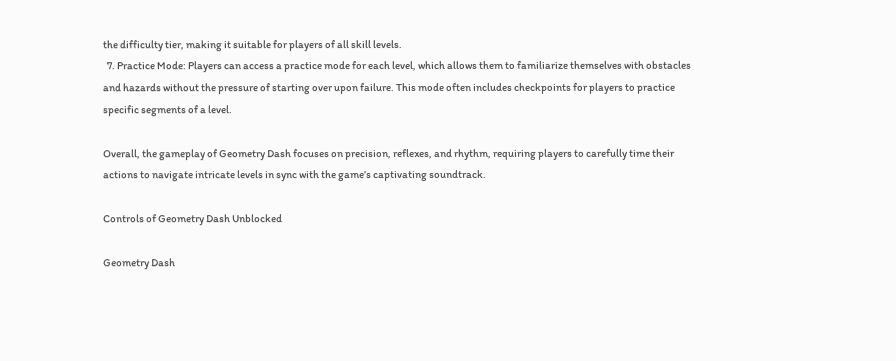the difficulty tier, making it suitable for players of all skill levels.
  7. Practice Mode: Players can access a practice mode for each level, which allows them to familiarize themselves with obstacles and hazards without the pressure of starting over upon failure. This mode often includes checkpoints for players to practice specific segments of a level.

Overall, the gameplay of Geometry Dash focuses on precision, reflexes, and rhythm, requiring players to carefully time their actions to navigate intricate levels in sync with the game’s captivating soundtrack.

Controls of Geometry Dash Unblocked

Geometry Dash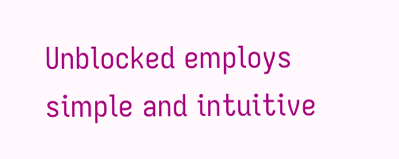Unblocked employs simple and intuitive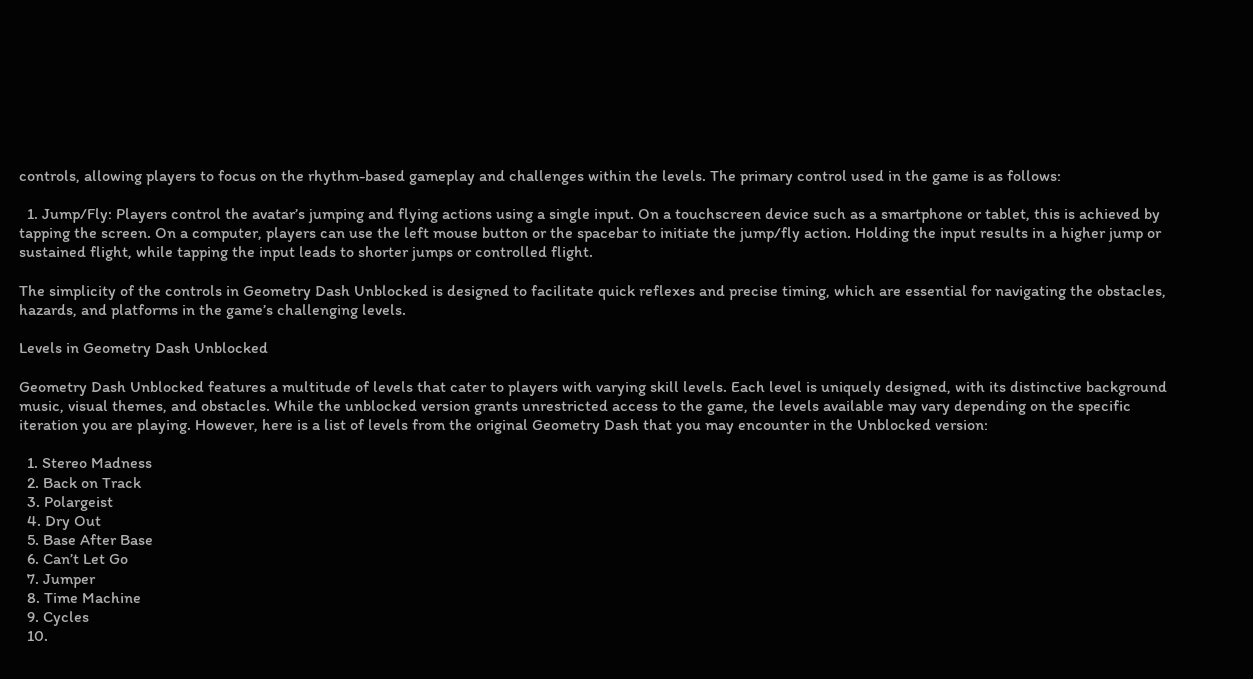controls, allowing players to focus on the rhythm-based gameplay and challenges within the levels. The primary control used in the game is as follows:

  1. Jump/Fly: Players control the avatar’s jumping and flying actions using a single input. On a touchscreen device such as a smartphone or tablet, this is achieved by tapping the screen. On a computer, players can use the left mouse button or the spacebar to initiate the jump/fly action. Holding the input results in a higher jump or sustained flight, while tapping the input leads to shorter jumps or controlled flight.

The simplicity of the controls in Geometry Dash Unblocked is designed to facilitate quick reflexes and precise timing, which are essential for navigating the obstacles, hazards, and platforms in the game’s challenging levels.

Levels in Geometry Dash Unblocked

Geometry Dash Unblocked features a multitude of levels that cater to players with varying skill levels. Each level is uniquely designed, with its distinctive background music, visual themes, and obstacles. While the unblocked version grants unrestricted access to the game, the levels available may vary depending on the specific iteration you are playing. However, here is a list of levels from the original Geometry Dash that you may encounter in the Unblocked version:

  1. Stereo Madness
  2. Back on Track
  3. Polargeist
  4. Dry Out
  5. Base After Base
  6. Can’t Let Go
  7. Jumper
  8. Time Machine
  9. Cycles
  10.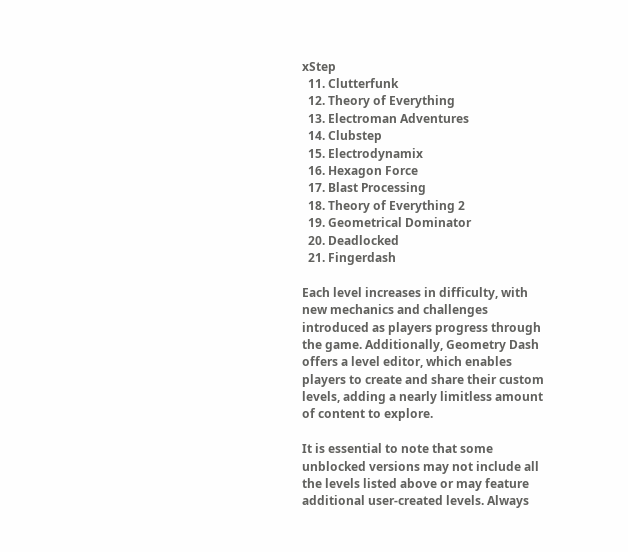xStep
  11. Clutterfunk
  12. Theory of Everything
  13. Electroman Adventures
  14. Clubstep
  15. Electrodynamix
  16. Hexagon Force
  17. Blast Processing
  18. Theory of Everything 2
  19. Geometrical Dominator
  20. Deadlocked
  21. Fingerdash

Each level increases in difficulty, with new mechanics and challenges introduced as players progress through the game. Additionally, Geometry Dash offers a level editor, which enables players to create and share their custom levels, adding a nearly limitless amount of content to explore.

It is essential to note that some unblocked versions may not include all the levels listed above or may feature additional user-created levels. Always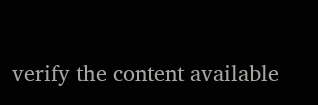verify the content available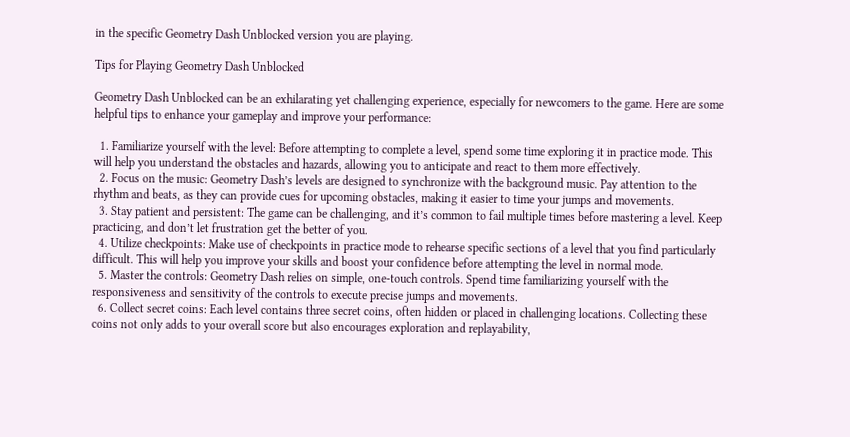in the specific Geometry Dash Unblocked version you are playing.

Tips for Playing Geometry Dash Unblocked

Geometry Dash Unblocked can be an exhilarating yet challenging experience, especially for newcomers to the game. Here are some helpful tips to enhance your gameplay and improve your performance:

  1. Familiarize yourself with the level: Before attempting to complete a level, spend some time exploring it in practice mode. This will help you understand the obstacles and hazards, allowing you to anticipate and react to them more effectively.
  2. Focus on the music: Geometry Dash’s levels are designed to synchronize with the background music. Pay attention to the rhythm and beats, as they can provide cues for upcoming obstacles, making it easier to time your jumps and movements.
  3. Stay patient and persistent: The game can be challenging, and it’s common to fail multiple times before mastering a level. Keep practicing, and don’t let frustration get the better of you.
  4. Utilize checkpoints: Make use of checkpoints in practice mode to rehearse specific sections of a level that you find particularly difficult. This will help you improve your skills and boost your confidence before attempting the level in normal mode.
  5. Master the controls: Geometry Dash relies on simple, one-touch controls. Spend time familiarizing yourself with the responsiveness and sensitivity of the controls to execute precise jumps and movements.
  6. Collect secret coins: Each level contains three secret coins, often hidden or placed in challenging locations. Collecting these coins not only adds to your overall score but also encourages exploration and replayability,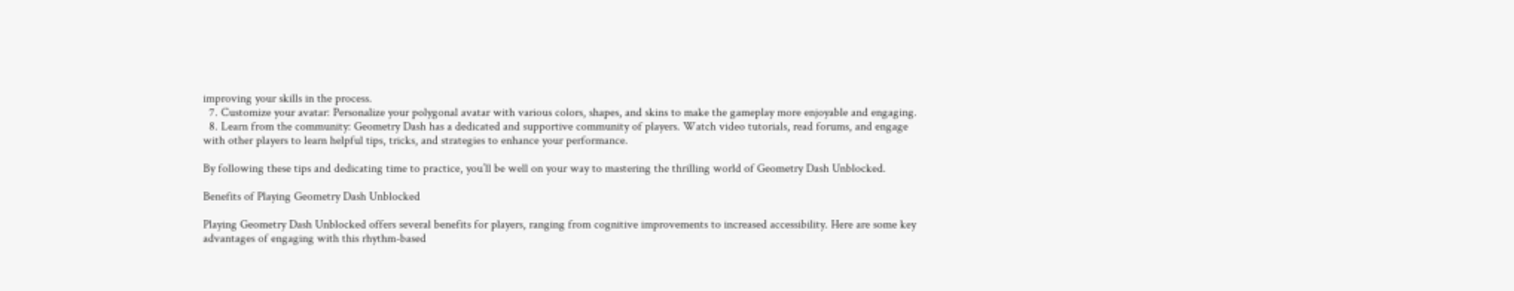improving your skills in the process.
  7. Customize your avatar: Personalize your polygonal avatar with various colors, shapes, and skins to make the gameplay more enjoyable and engaging.
  8. Learn from the community: Geometry Dash has a dedicated and supportive community of players. Watch video tutorials, read forums, and engage with other players to learn helpful tips, tricks, and strategies to enhance your performance.

By following these tips and dedicating time to practice, you’ll be well on your way to mastering the thrilling world of Geometry Dash Unblocked.

Benefits of Playing Geometry Dash Unblocked

Playing Geometry Dash Unblocked offers several benefits for players, ranging from cognitive improvements to increased accessibility. Here are some key advantages of engaging with this rhythm-based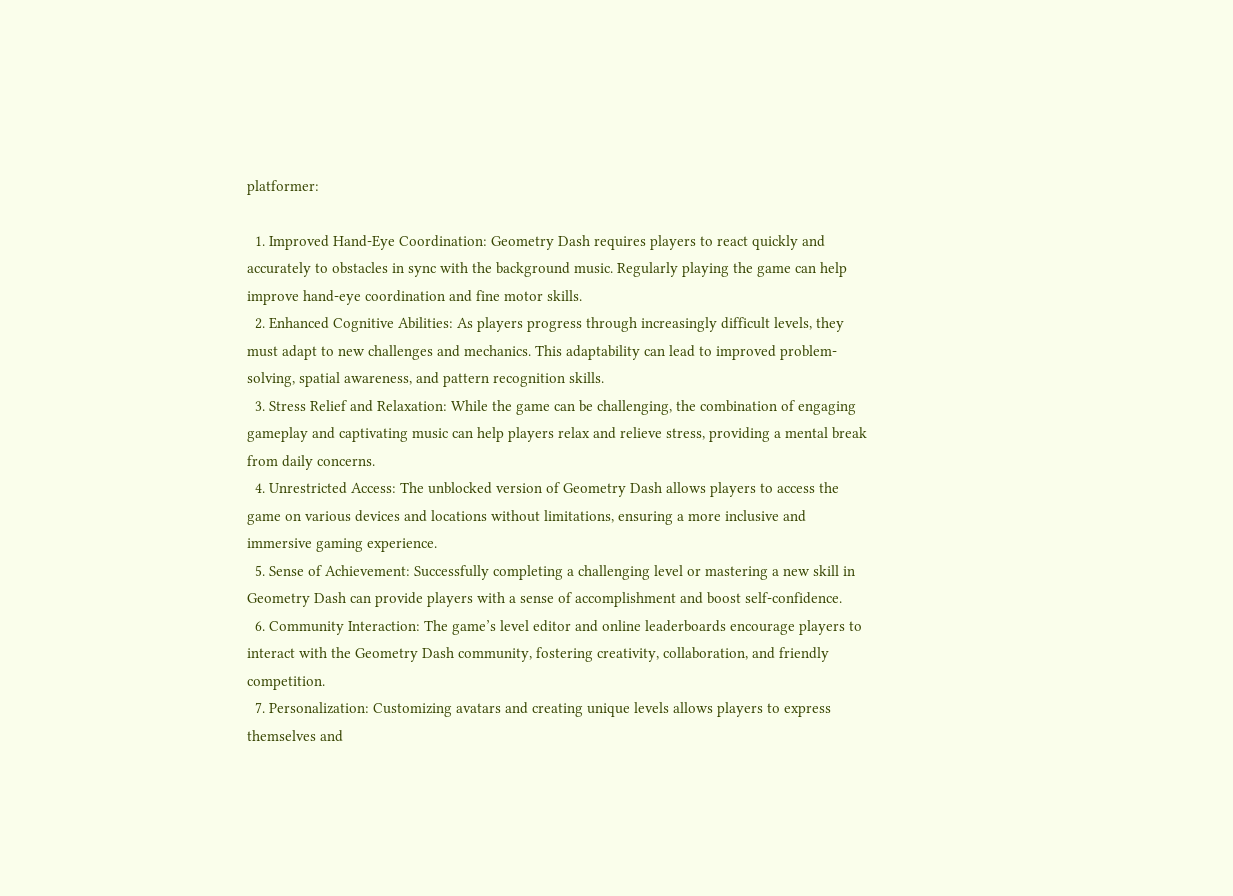platformer:

  1. Improved Hand-Eye Coordination: Geometry Dash requires players to react quickly and accurately to obstacles in sync with the background music. Regularly playing the game can help improve hand-eye coordination and fine motor skills.
  2. Enhanced Cognitive Abilities: As players progress through increasingly difficult levels, they must adapt to new challenges and mechanics. This adaptability can lead to improved problem-solving, spatial awareness, and pattern recognition skills.
  3. Stress Relief and Relaxation: While the game can be challenging, the combination of engaging gameplay and captivating music can help players relax and relieve stress, providing a mental break from daily concerns.
  4. Unrestricted Access: The unblocked version of Geometry Dash allows players to access the game on various devices and locations without limitations, ensuring a more inclusive and immersive gaming experience.
  5. Sense of Achievement: Successfully completing a challenging level or mastering a new skill in Geometry Dash can provide players with a sense of accomplishment and boost self-confidence.
  6. Community Interaction: The game’s level editor and online leaderboards encourage players to interact with the Geometry Dash community, fostering creativity, collaboration, and friendly competition.
  7. Personalization: Customizing avatars and creating unique levels allows players to express themselves and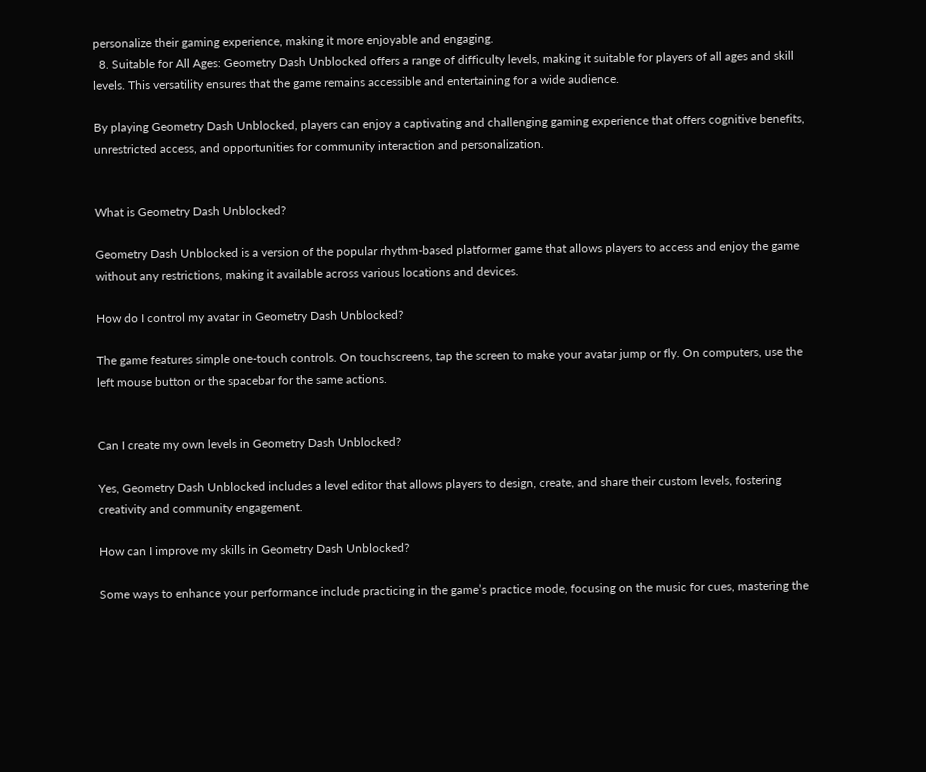personalize their gaming experience, making it more enjoyable and engaging.
  8. Suitable for All Ages: Geometry Dash Unblocked offers a range of difficulty levels, making it suitable for players of all ages and skill levels. This versatility ensures that the game remains accessible and entertaining for a wide audience.

By playing Geometry Dash Unblocked, players can enjoy a captivating and challenging gaming experience that offers cognitive benefits, unrestricted access, and opportunities for community interaction and personalization.


What is Geometry Dash Unblocked?

Geometry Dash Unblocked is a version of the popular rhythm-based platformer game that allows players to access and enjoy the game without any restrictions, making it available across various locations and devices.

How do I control my avatar in Geometry Dash Unblocked?

The game features simple one-touch controls. On touchscreens, tap the screen to make your avatar jump or fly. On computers, use the left mouse button or the spacebar for the same actions.


Can I create my own levels in Geometry Dash Unblocked?

Yes, Geometry Dash Unblocked includes a level editor that allows players to design, create, and share their custom levels, fostering creativity and community engagement.

How can I improve my skills in Geometry Dash Unblocked?

Some ways to enhance your performance include practicing in the game’s practice mode, focusing on the music for cues, mastering the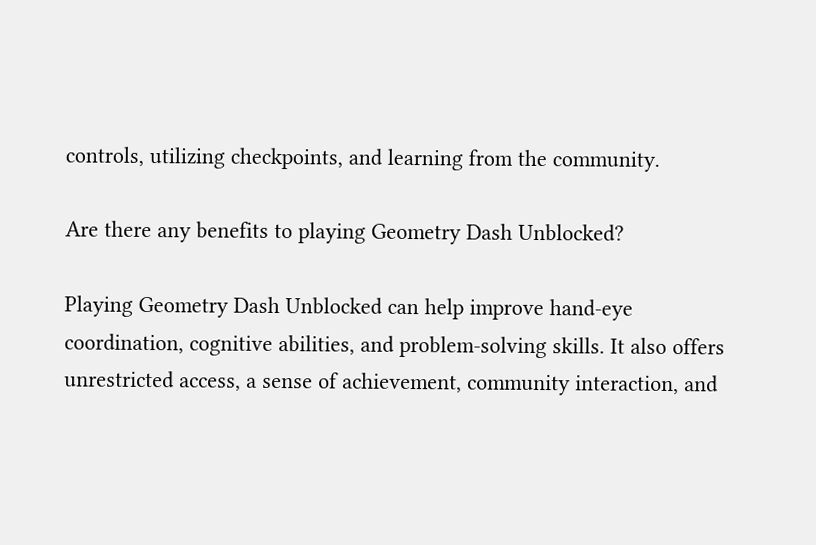controls, utilizing checkpoints, and learning from the community.

Are there any benefits to playing Geometry Dash Unblocked?

Playing Geometry Dash Unblocked can help improve hand-eye coordination, cognitive abilities, and problem-solving skills. It also offers unrestricted access, a sense of achievement, community interaction, and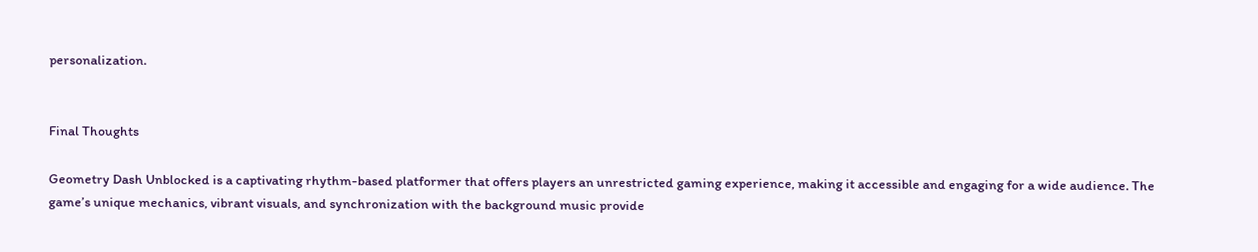personalization.


Final Thoughts

Geometry Dash Unblocked is a captivating rhythm-based platformer that offers players an unrestricted gaming experience, making it accessible and engaging for a wide audience. The game’s unique mechanics, vibrant visuals, and synchronization with the background music provide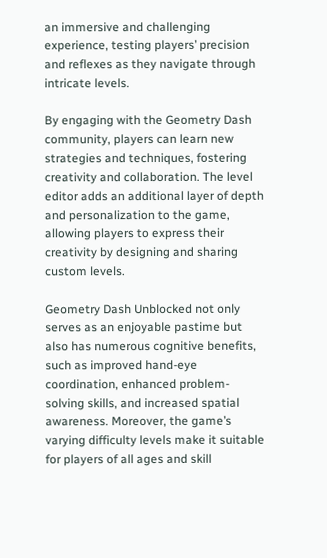an immersive and challenging experience, testing players’ precision and reflexes as they navigate through intricate levels.

By engaging with the Geometry Dash community, players can learn new strategies and techniques, fostering creativity and collaboration. The level editor adds an additional layer of depth and personalization to the game, allowing players to express their creativity by designing and sharing custom levels.

Geometry Dash Unblocked not only serves as an enjoyable pastime but also has numerous cognitive benefits, such as improved hand-eye coordination, enhanced problem-solving skills, and increased spatial awareness. Moreover, the game’s varying difficulty levels make it suitable for players of all ages and skill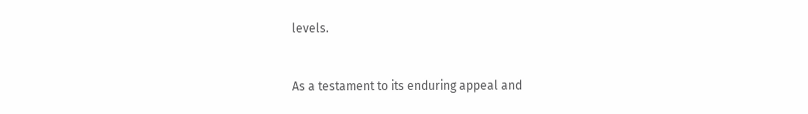levels.


As a testament to its enduring appeal and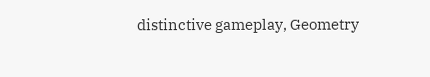distinctive gameplay, Geometry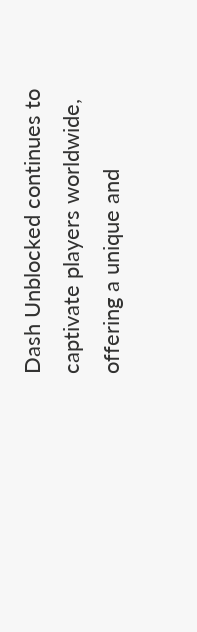Dash Unblocked continues to captivate players worldwide, offering a unique and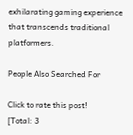exhilarating gaming experience that transcends traditional platformers.

People Also Searched For

Click to rate this post!
[Total: 3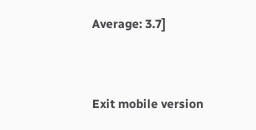Average: 3.7]


Exit mobile version